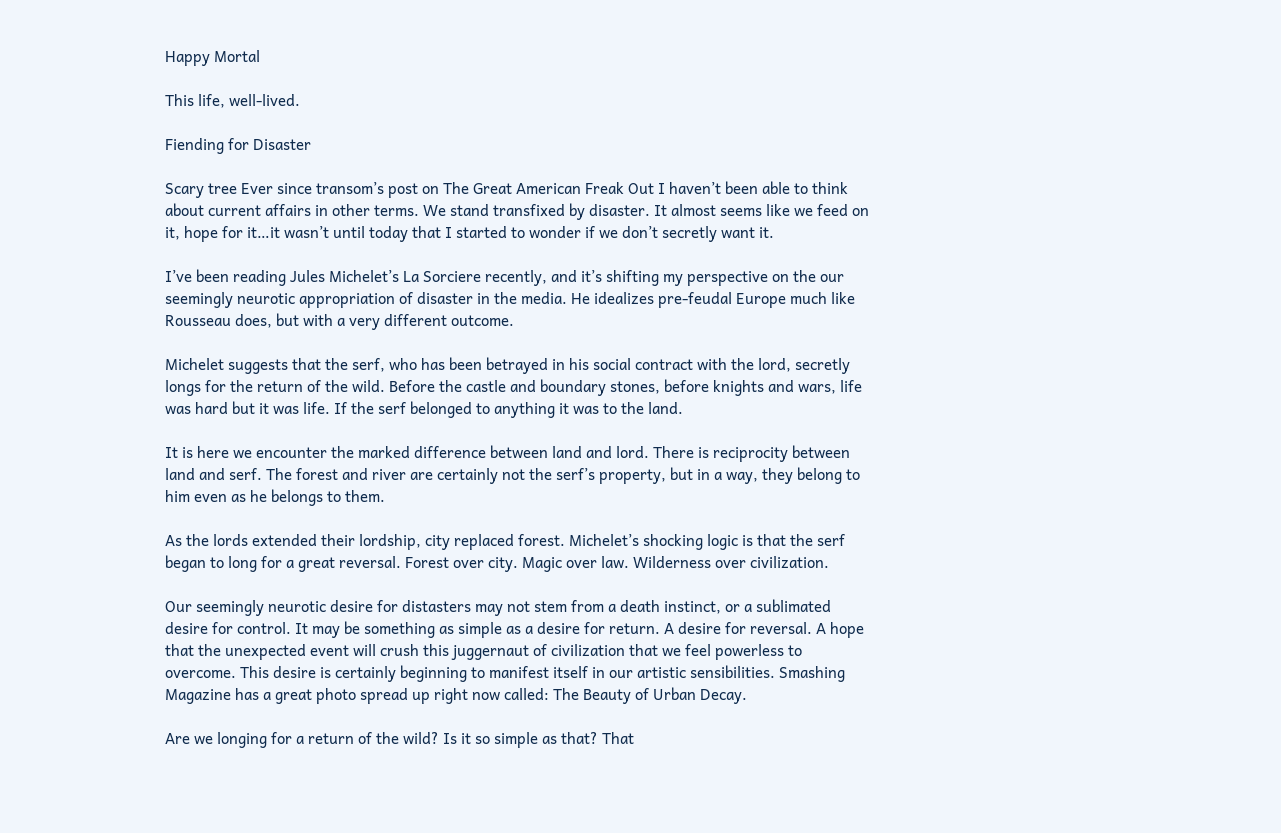Happy Mortal

This life, well-lived.

Fiending for Disaster

Scary tree Ever since transom’s post on The Great American Freak Out I haven’t been able to think about current affairs in other terms. We stand transfixed by disaster. It almost seems like we feed on it, hope for it…it wasn’t until today that I started to wonder if we don’t secretly want it.

I’ve been reading Jules Michelet’s La Sorciere recently, and it’s shifting my perspective on the our seemingly neurotic appropriation of disaster in the media. He idealizes pre-feudal Europe much like Rousseau does, but with a very different outcome.

Michelet suggests that the serf, who has been betrayed in his social contract with the lord, secretly longs for the return of the wild. Before the castle and boundary stones, before knights and wars, life was hard but it was life. If the serf belonged to anything it was to the land.

It is here we encounter the marked difference between land and lord. There is reciprocity between land and serf. The forest and river are certainly not the serf’s property, but in a way, they belong to him even as he belongs to them.

As the lords extended their lordship, city replaced forest. Michelet’s shocking logic is that the serf began to long for a great reversal. Forest over city. Magic over law. Wilderness over civilization.

Our seemingly neurotic desire for distasters may not stem from a death instinct, or a sublimated desire for control. It may be something as simple as a desire for return. A desire for reversal. A hope that the unexpected event will crush this juggernaut of civilization that we feel powerless to overcome. This desire is certainly beginning to manifest itself in our artistic sensibilities. Smashing Magazine has a great photo spread up right now called: The Beauty of Urban Decay.

Are we longing for a return of the wild? Is it so simple as that? That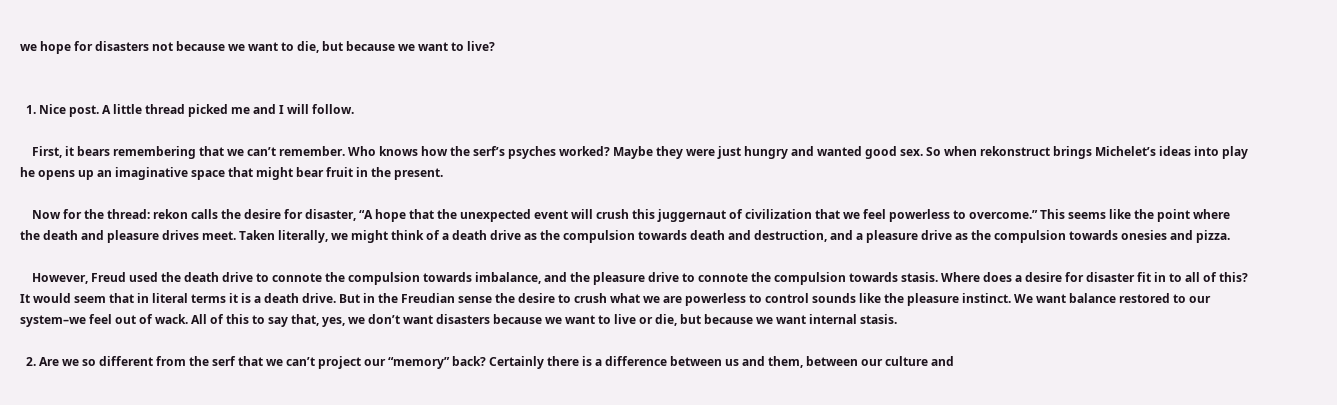we hope for disasters not because we want to die, but because we want to live?


  1. Nice post. A little thread picked me and I will follow.

    First, it bears remembering that we can’t remember. Who knows how the serf’s psyches worked? Maybe they were just hungry and wanted good sex. So when rekonstruct brings Michelet’s ideas into play he opens up an imaginative space that might bear fruit in the present.

    Now for the thread: rekon calls the desire for disaster, “A hope that the unexpected event will crush this juggernaut of civilization that we feel powerless to overcome.” This seems like the point where the death and pleasure drives meet. Taken literally, we might think of a death drive as the compulsion towards death and destruction, and a pleasure drive as the compulsion towards onesies and pizza.

    However, Freud used the death drive to connote the compulsion towards imbalance, and the pleasure drive to connote the compulsion towards stasis. Where does a desire for disaster fit in to all of this? It would seem that in literal terms it is a death drive. But in the Freudian sense the desire to crush what we are powerless to control sounds like the pleasure instinct. We want balance restored to our system–we feel out of wack. All of this to say that, yes, we don’t want disasters because we want to live or die, but because we want internal stasis.

  2. Are we so different from the serf that we can’t project our “memory” back? Certainly there is a difference between us and them, between our culture and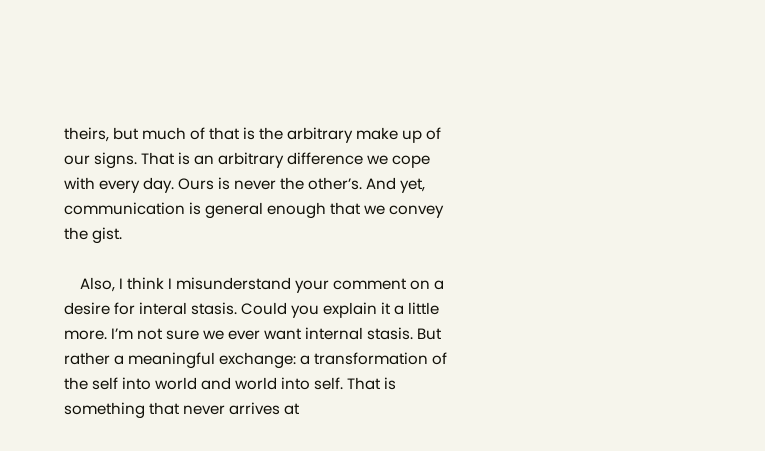theirs, but much of that is the arbitrary make up of our signs. That is an arbitrary difference we cope with every day. Ours is never the other’s. And yet, communication is general enough that we convey the gist.

    Also, I think I misunderstand your comment on a desire for interal stasis. Could you explain it a little more. I’m not sure we ever want internal stasis. But rather a meaningful exchange: a transformation of the self into world and world into self. That is something that never arrives at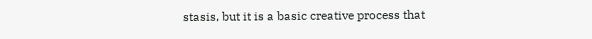stasis, but it is a basic creative process that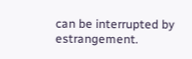can be interrupted by estrangement.